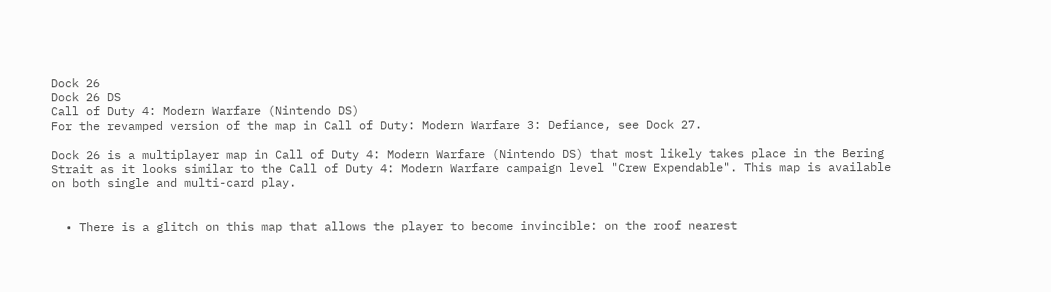Dock 26
Dock 26 DS
Call of Duty 4: Modern Warfare (Nintendo DS)
For the revamped version of the map in Call of Duty: Modern Warfare 3: Defiance, see Dock 27.

Dock 26 is a multiplayer map in Call of Duty 4: Modern Warfare (Nintendo DS) that most likely takes place in the Bering Strait as it looks similar to the Call of Duty 4: Modern Warfare campaign level "Crew Expendable". This map is available on both single and multi-card play.


  • There is a glitch on this map that allows the player to become invincible: on the roof nearest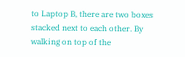to Laptop B, there are two boxes stacked next to each other. By walking on top of the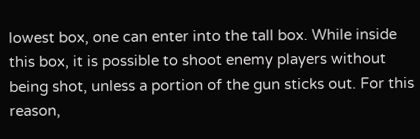lowest box, one can enter into the tall box. While inside this box, it is possible to shoot enemy players without being shot, unless a portion of the gun sticks out. For this reason,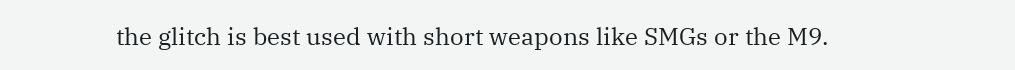the glitch is best used with short weapons like SMGs or the M9.